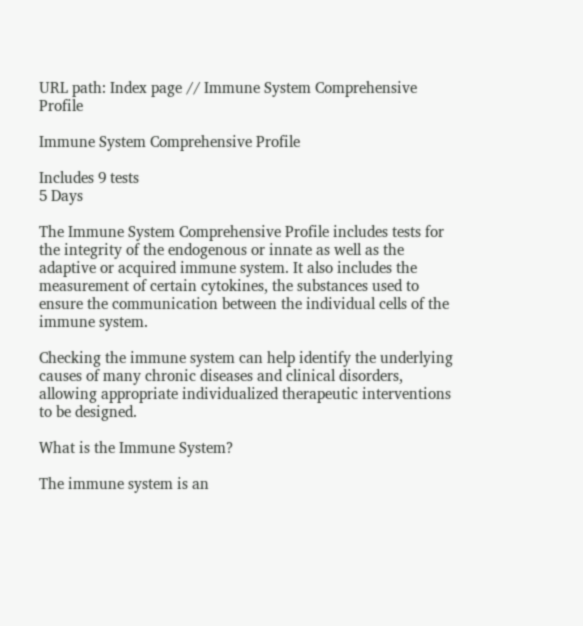URL path: Index page // Immune System Comprehensive Profile

Immune System Comprehensive Profile

Includes 9 tests
5 Days

The Immune System Comprehensive Profile includes tests for the integrity of the endogenous or innate as well as the adaptive or acquired immune system. It also includes the measurement of certain cytokines, the substances used to ensure the communication between the individual cells of the immune system.

Checking the immune system can help identify the underlying causes of many chronic diseases and clinical disorders, allowing appropriate individualized therapeutic interventions to be designed.

What is the Immune System?

The immune system is an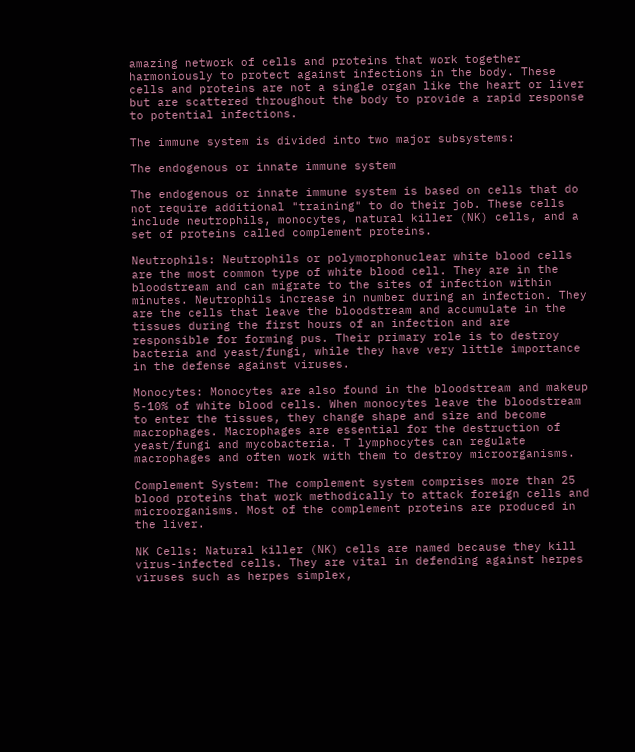amazing network of cells and proteins that work together harmoniously to protect against infections in the body. These cells and proteins are not a single organ like the heart or liver but are scattered throughout the body to provide a rapid response to potential infections.

The immune system is divided into two major subsystems:

The endogenous or innate immune system

The endogenous or innate immune system is based on cells that do not require additional "training" to do their job. These cells include neutrophils, monocytes, natural killer (NK) cells, and a set of proteins called complement proteins.

Neutrophils: Neutrophils or polymorphonuclear white blood cells are the most common type of white blood cell. They are in the bloodstream and can migrate to the sites of infection within minutes. Neutrophils increase in number during an infection. They are the cells that leave the bloodstream and accumulate in the tissues during the first hours of an infection and are responsible for forming pus. Their primary role is to destroy bacteria and yeast/fungi, while they have very little importance in the defense against viruses.

Monocytes: Monocytes are also found in the bloodstream and makeup 5-10% of white blood cells. When monocytes leave the bloodstream to enter the tissues, they change shape and size and become macrophages. Macrophages are essential for the destruction of yeast/fungi and mycobacteria. T lymphocytes can regulate macrophages and often work with them to destroy microorganisms.

Complement System: The complement system comprises more than 25 blood proteins that work methodically to attack foreign cells and microorganisms. Most of the complement proteins are produced in the liver.

NK Cells: Natural killer (NK) cells are named because they kill virus-infected cells. They are vital in defending against herpes viruses such as herpes simplex,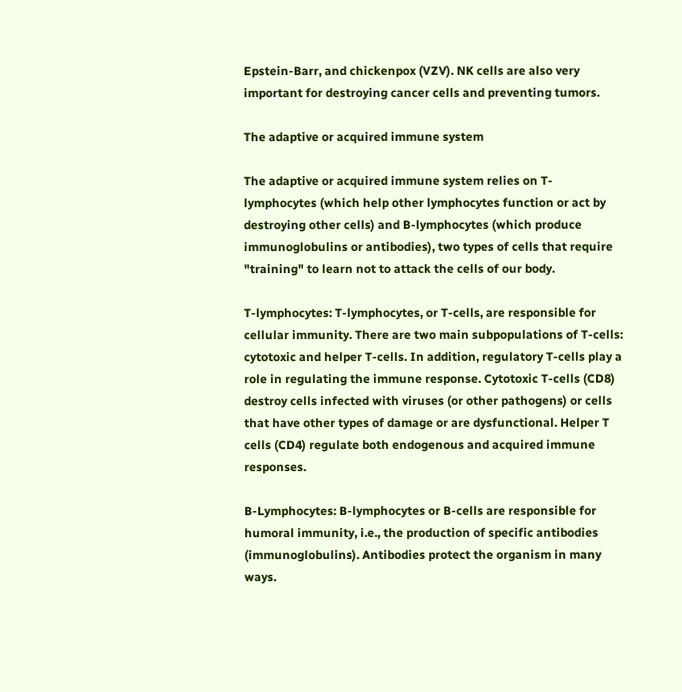Epstein-Barr, and chickenpox (VZV). NK cells are also very important for destroying cancer cells and preventing tumors.

The adaptive or acquired immune system

The adaptive or acquired immune system relies on T-lymphocytes (which help other lymphocytes function or act by destroying other cells) and B-lymphocytes (which produce immunoglobulins or antibodies), two types of cells that require "training" to learn not to attack the cells of our body.

T-lymphocytes: T-lymphocytes, or T-cells, are responsible for cellular immunity. There are two main subpopulations of T-cells: cytotoxic and helper T-cells. In addition, regulatory T-cells play a role in regulating the immune response. Cytotoxic T-cells (CD8) destroy cells infected with viruses (or other pathogens) or cells that have other types of damage or are dysfunctional. Helper T cells (CD4) regulate both endogenous and acquired immune responses.

B-Lymphocytes: B-lymphocytes or B-cells are responsible for humoral immunity, i.e., the production of specific antibodies (immunoglobulins). Antibodies protect the organism in many ways.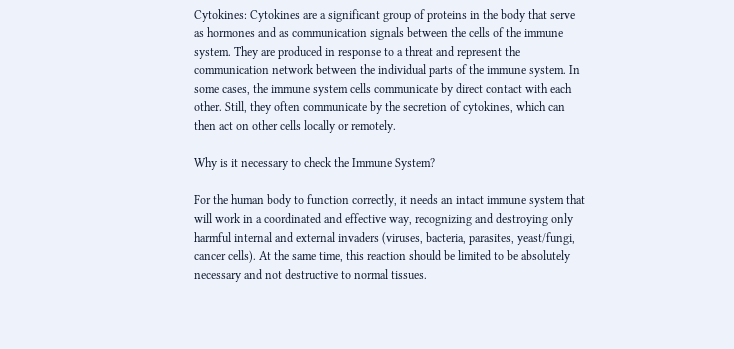Cytokines: Cytokines are a significant group of proteins in the body that serve as hormones and as communication signals between the cells of the immune system. They are produced in response to a threat and represent the communication network between the individual parts of the immune system. In some cases, the immune system cells communicate by direct contact with each other. Still, they often communicate by the secretion of cytokines, which can then act on other cells locally or remotely.

Why is it necessary to check the Immune System?

For the human body to function correctly, it needs an intact immune system that will work in a coordinated and effective way, recognizing and destroying only harmful internal and external invaders (viruses, bacteria, parasites, yeast/fungi, cancer cells). At the same time, this reaction should be limited to be absolutely necessary and not destructive to normal tissues.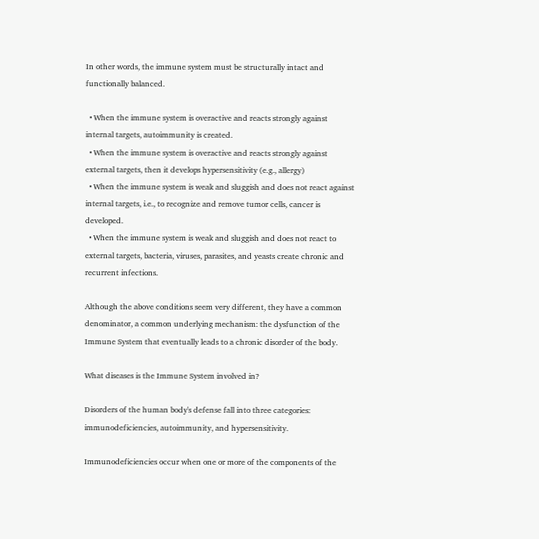In other words, the immune system must be structurally intact and functionally balanced.

  • When the immune system is overactive and reacts strongly against internal targets, autoimmunity is created.
  • When the immune system is overactive and reacts strongly against external targets, then it develops hypersensitivity (e.g., allergy)
  • When the immune system is weak and sluggish and does not react against internal targets, i.e., to recognize and remove tumor cells, cancer is developed.
  • When the immune system is weak and sluggish and does not react to external targets, bacteria, viruses, parasites, and yeasts create chronic and recurrent infections.

Although the above conditions seem very different, they have a common denominator, a common underlying mechanism: the dysfunction of the Immune System that eventually leads to a chronic disorder of the body.

What diseases is the Immune System involved in?

Disorders of the human body's defense fall into three categories: immunodeficiencies, autoimmunity, and hypersensitivity.

Immunodeficiencies occur when one or more of the components of the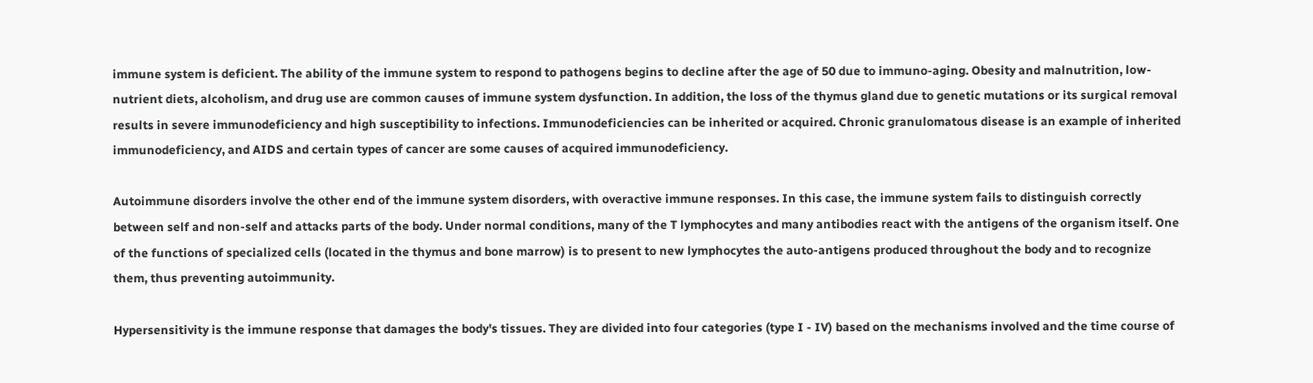immune system is deficient. The ability of the immune system to respond to pathogens begins to decline after the age of 50 due to immuno-aging. Obesity and malnutrition, low-nutrient diets, alcoholism, and drug use are common causes of immune system dysfunction. In addition, the loss of the thymus gland due to genetic mutations or its surgical removal results in severe immunodeficiency and high susceptibility to infections. Immunodeficiencies can be inherited or acquired. Chronic granulomatous disease is an example of inherited immunodeficiency, and AIDS and certain types of cancer are some causes of acquired immunodeficiency.

Autoimmune disorders involve the other end of the immune system disorders, with overactive immune responses. In this case, the immune system fails to distinguish correctly between self and non-self and attacks parts of the body. Under normal conditions, many of the T lymphocytes and many antibodies react with the antigens of the organism itself. One of the functions of specialized cells (located in the thymus and bone marrow) is to present to new lymphocytes the auto-antigens produced throughout the body and to recognize them, thus preventing autoimmunity.

Hypersensitivity is the immune response that damages the body's tissues. They are divided into four categories (type I - IV) based on the mechanisms involved and the time course of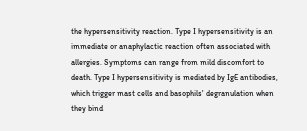the hypersensitivity reaction. Type I hypersensitivity is an immediate or anaphylactic reaction often associated with allergies. Symptoms can range from mild discomfort to death. Type I hypersensitivity is mediated by IgE antibodies, which trigger mast cells and basophils' degranulation when they bind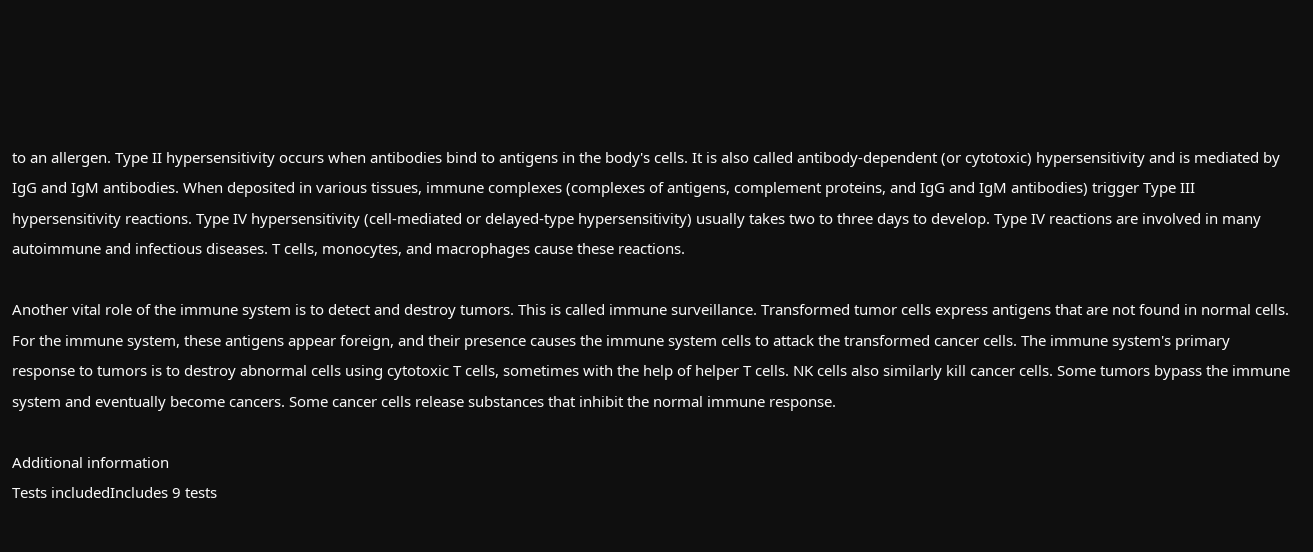to an allergen. Type II hypersensitivity occurs when antibodies bind to antigens in the body's cells. It is also called antibody-dependent (or cytotoxic) hypersensitivity and is mediated by IgG and IgM antibodies. When deposited in various tissues, immune complexes (complexes of antigens, complement proteins, and IgG and IgM antibodies) trigger Type III hypersensitivity reactions. Type IV hypersensitivity (cell-mediated or delayed-type hypersensitivity) usually takes two to three days to develop. Type IV reactions are involved in many autoimmune and infectious diseases. T cells, monocytes, and macrophages cause these reactions.

Another vital role of the immune system is to detect and destroy tumors. This is called immune surveillance. Transformed tumor cells express antigens that are not found in normal cells. For the immune system, these antigens appear foreign, and their presence causes the immune system cells to attack the transformed cancer cells. The immune system's primary response to tumors is to destroy abnormal cells using cytotoxic T cells, sometimes with the help of helper T cells. NK cells also similarly kill cancer cells. Some tumors bypass the immune system and eventually become cancers. Some cancer cells release substances that inhibit the normal immune response.

Additional information
Tests includedIncludes 9 tests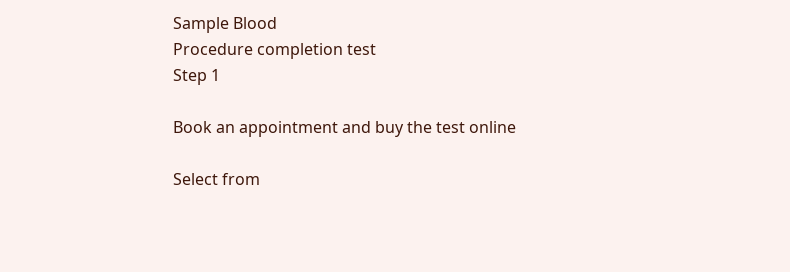Sample Blood
Procedure completion test
Step 1

Book an appointment and buy the test online

Select from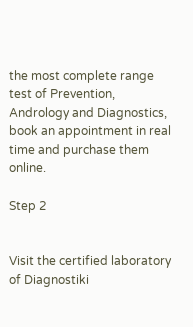the most complete range test of Prevention, Andrology and Diagnostics, book an appointment in real time and purchase them online.

Step 2


Visit the certified laboratory of Diagnostiki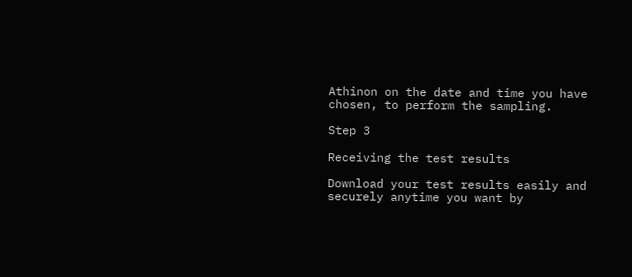Athinon on the date and time you have chosen, to perform the sampling.

Step 3

Receiving the test results

Download your test results easily and securely anytime you want by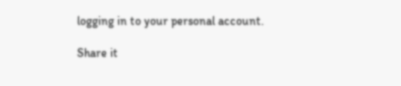logging in to your personal account.

Share it